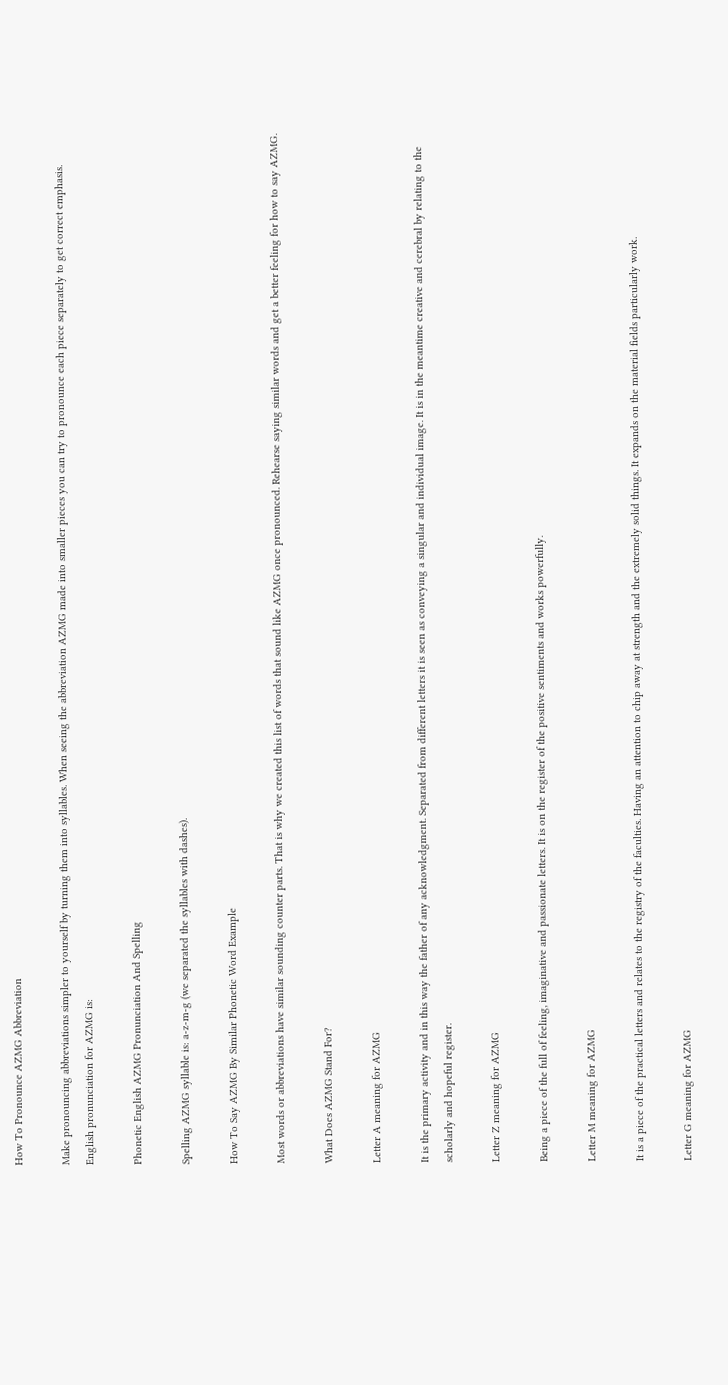How To Pronounce AZMG Abbreviation

Make pronouncing abbreviations simpler to yourself by turning them into syllables. When seeing the abbreviation AZMG made into smaller pieces you can try to pronounce each piece separately to get correct emphasis. English pronunciation for AZMG is:

Phonetic English AZMG Pronunciation And Spelling

Spelling AZMG syllable is: a-z-m-g (we separated the syllables with dashes).

How To Say AZMG By Similar Phonetic Word Example

Most words or abbreviations have similar sounding counter parts. That is why we created this list of words that sound like AZMG once pronounced. Rehearse saying similar words and get a better feeling for how to say AZMG.

What Does AZMG Stand For?

Letter A meaning for AZMG

It is the primary activity and in this way the father of any acknowledgment. Separated from different letters it is seen as conveying a singular and individual image. It is in the meantime creative and cerebral by relating to the scholarly and hopeful register.

Letter Z meaning for AZMG

Being a piece of the full of feeling, imaginative and passionate letters. It is on the register of the positive sentiments and works powerfully.

Letter M meaning for AZMG

It is a piece of the practical letters and relates to the registry of the faculties. Having an attention to chip away at strength and the extremely solid things. It expands on the material fields particularly work.

Letter G meaning for AZMG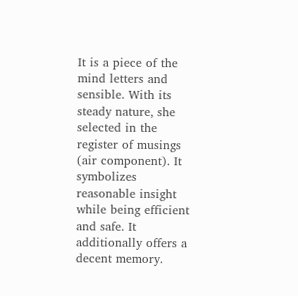It is a piece of the mind letters and sensible. With its steady nature, she selected in the register of musings (air component). It symbolizes reasonable insight while being efficient and safe. It additionally offers a decent memory.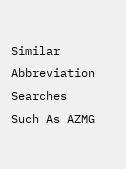Similar Abbreviation Searches Such As AZMG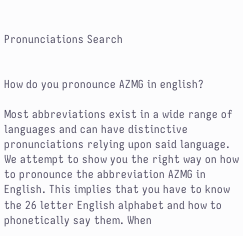Pronunciations Search


How do you pronounce AZMG in english?

Most abbreviations exist in a wide range of languages and can have distinctive pronunciations relying upon said language. We attempt to show you the right way on how to pronounce the abbreviation AZMG in English. This implies that you have to know the 26 letter English alphabet and how to phonetically say them. When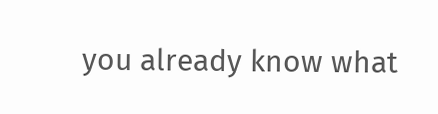you already know what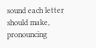sound each letter should make, pronouncing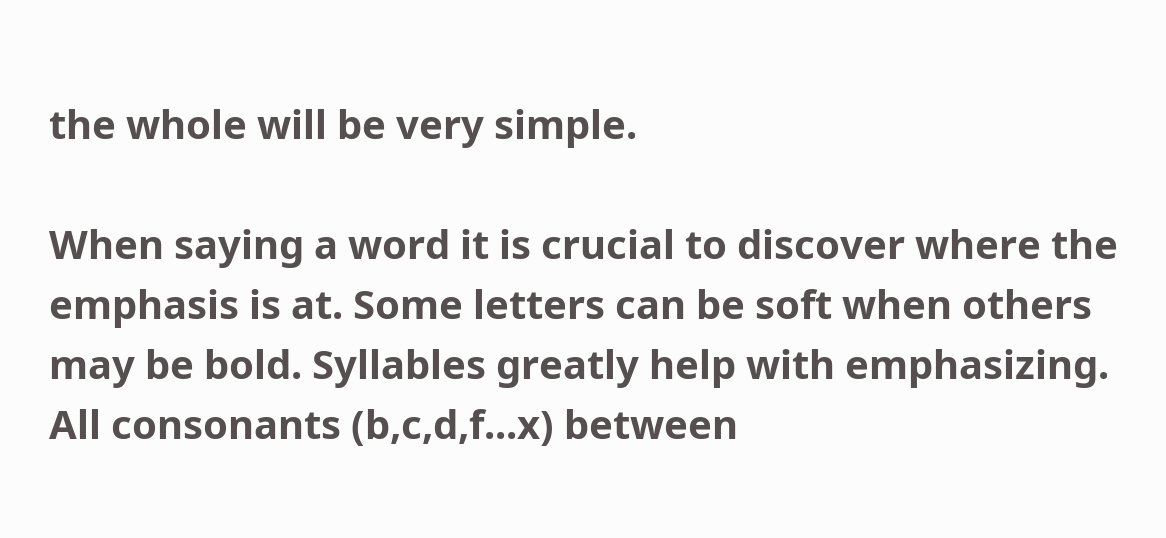the whole will be very simple.

When saying a word it is crucial to discover where the emphasis is at. Some letters can be soft when others may be bold. Syllables greatly help with emphasizing. All consonants (b,c,d,f...x) between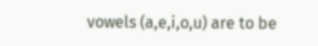vowels (a,e,i,o,u) are to be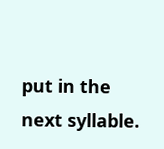put in the next syllable.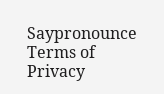Saypronounce Terms of Privacy